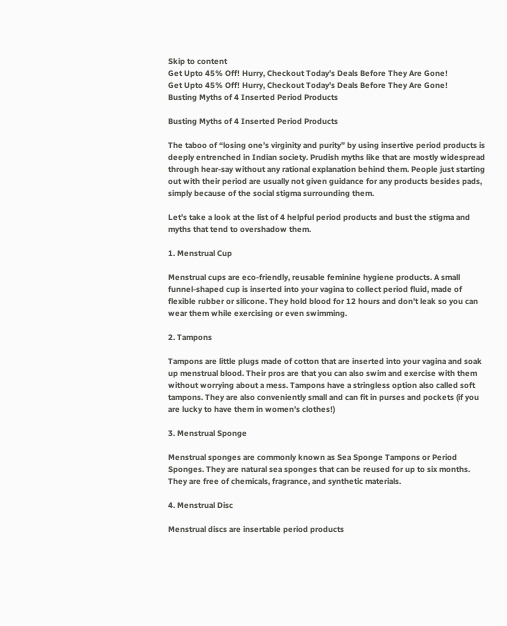Skip to content
Get Upto 45% Off! Hurry, Checkout Today’s Deals Before They Are Gone!
Get Upto 45% Off! Hurry, Checkout Today’s Deals Before They Are Gone!
Busting Myths of 4 Inserted Period Products

Busting Myths of 4 Inserted Period Products

The taboo of “losing one’s virginity and purity” by using insertive period products is deeply entrenched in Indian society. Prudish myths like that are mostly widespread through hear-say without any rational explanation behind them. People just starting out with their period are usually not given guidance for any products besides pads, simply because of the social stigma surrounding them.

Let’s take a look at the list of 4 helpful period products and bust the stigma and myths that tend to overshadow them.

1. Menstrual Cup

Menstrual cups are eco-friendly, reusable feminine hygiene products. A small funnel-shaped cup is inserted into your vagina to collect period fluid, made of flexible rubber or silicone. They hold blood for 12 hours and don’t leak so you can wear them while exercising or even swimming.

2. Tampons

Tampons are little plugs made of cotton that are inserted into your vagina and soak up menstrual blood. Their pros are that you can also swim and exercise with them without worrying about a mess. Tampons have a stringless option also called soft tampons. They are also conveniently small and can fit in purses and pockets (if you are lucky to have them in women’s clothes!)

3. Menstrual Sponge

Menstrual sponges are commonly known as Sea Sponge Tampons or Period Sponges. They are natural sea sponges that can be reused for up to six months. They are free of chemicals, fragrance, and synthetic materials.

4. Menstrual Disc

Menstrual discs are insertable period products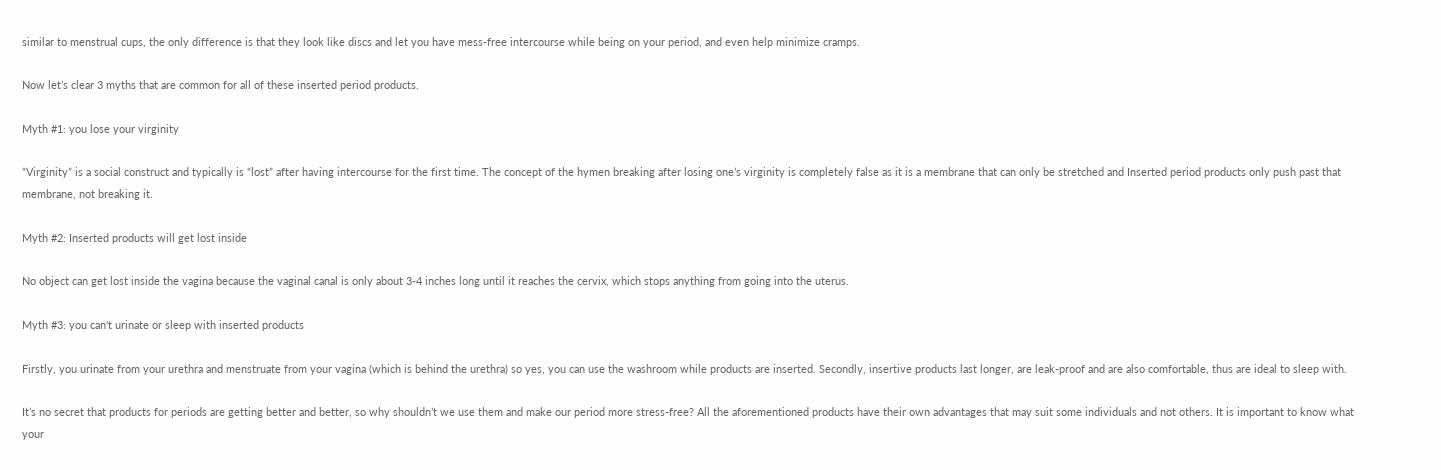similar to menstrual cups, the only difference is that they look like discs and let you have mess-free intercourse while being on your period, and even help minimize cramps.

Now let’s clear 3 myths that are common for all of these inserted period products.

Myth #1: you lose your virginity

“Virginity” is a social construct and typically is “lost” after having intercourse for the first time. The concept of the hymen breaking after losing one’s virginity is completely false as it is a membrane that can only be stretched and Inserted period products only push past that membrane, not breaking it.

Myth #2: Inserted products will get lost inside

No object can get lost inside the vagina because the vaginal canal is only about 3-4 inches long until it reaches the cervix, which stops anything from going into the uterus.

Myth #3: you can't urinate or sleep with inserted products

Firstly, you urinate from your urethra and menstruate from your vagina (which is behind the urethra) so yes, you can use the washroom while products are inserted. Secondly, insertive products last longer, are leak-proof and are also comfortable, thus are ideal to sleep with.

It’s no secret that products for periods are getting better and better, so why shouldn’t we use them and make our period more stress-free? All the aforementioned products have their own advantages that may suit some individuals and not others. It is important to know what your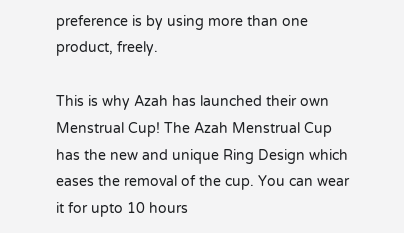preference is by using more than one product, freely.

This is why Azah has launched their own Menstrual Cup! The Azah Menstrual Cup has the new and unique Ring Design which eases the removal of the cup. You can wear it for upto 10 hours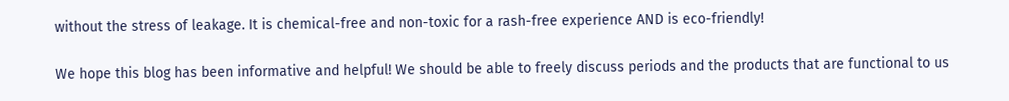without the stress of leakage. It is chemical-free and non-toxic for a rash-free experience AND is eco-friendly!

We hope this blog has been informative and helpful! We should be able to freely discuss periods and the products that are functional to us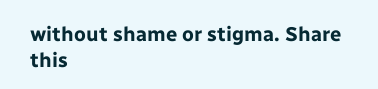without shame or stigma. Share this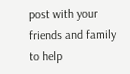post with your friends and family to help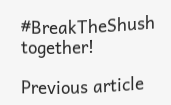#BreakTheShush together!

Previous article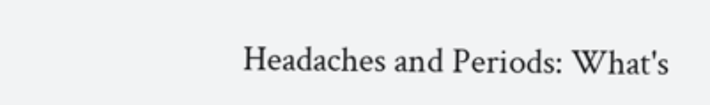Headaches and Periods: What's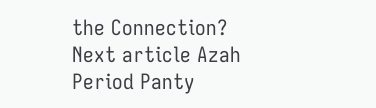the Connection?
Next article Azah Period Panty